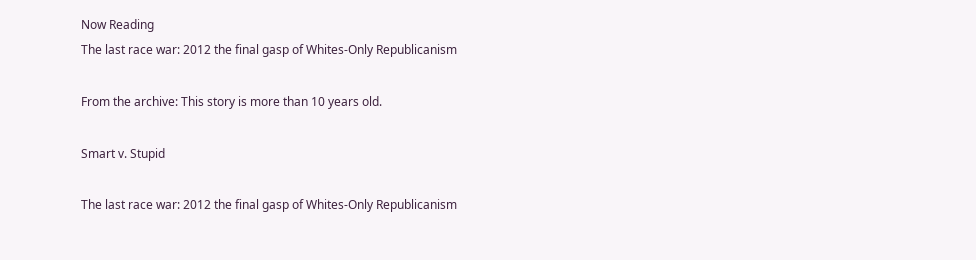Now Reading
The last race war: 2012 the final gasp of Whites-Only Republicanism

From the archive: This story is more than 10 years old.

Smart v. Stupid

The last race war: 2012 the final gasp of Whites-Only Republicanism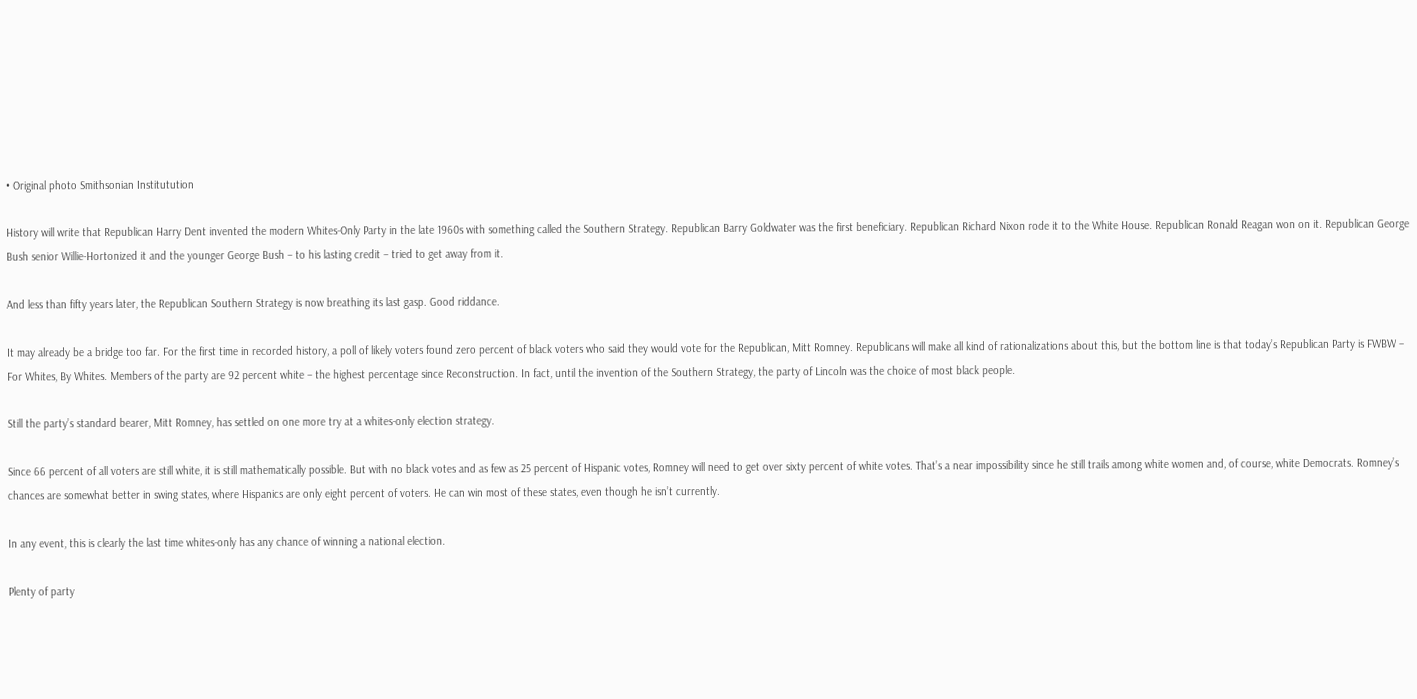• Original photo Smithsonian Institutution

History will write that Republican Harry Dent invented the modern Whites-Only Party in the late 1960s with something called the Southern Strategy. Republican Barry Goldwater was the first beneficiary. Republican Richard Nixon rode it to the White House. Republican Ronald Reagan won on it. Republican George Bush senior Willie-Hortonized it and the younger George Bush – to his lasting credit – tried to get away from it.

And less than fifty years later, the Republican Southern Strategy is now breathing its last gasp. Good riddance.

It may already be a bridge too far. For the first time in recorded history, a poll of likely voters found zero percent of black voters who said they would vote for the Republican, Mitt Romney. Republicans will make all kind of rationalizations about this, but the bottom line is that today’s Republican Party is FWBW – For Whites, By Whites. Members of the party are 92 percent white – the highest percentage since Reconstruction. In fact, until the invention of the Southern Strategy, the party of Lincoln was the choice of most black people.

Still the party’s standard bearer, Mitt Romney, has settled on one more try at a whites-only election strategy.

Since 66 percent of all voters are still white, it is still mathematically possible. But with no black votes and as few as 25 percent of Hispanic votes, Romney will need to get over sixty percent of white votes. That’s a near impossibility since he still trails among white women and, of course, white Democrats. Romney’s chances are somewhat better in swing states, where Hispanics are only eight percent of voters. He can win most of these states, even though he isn’t currently.

In any event, this is clearly the last time whites-only has any chance of winning a national election.

Plenty of party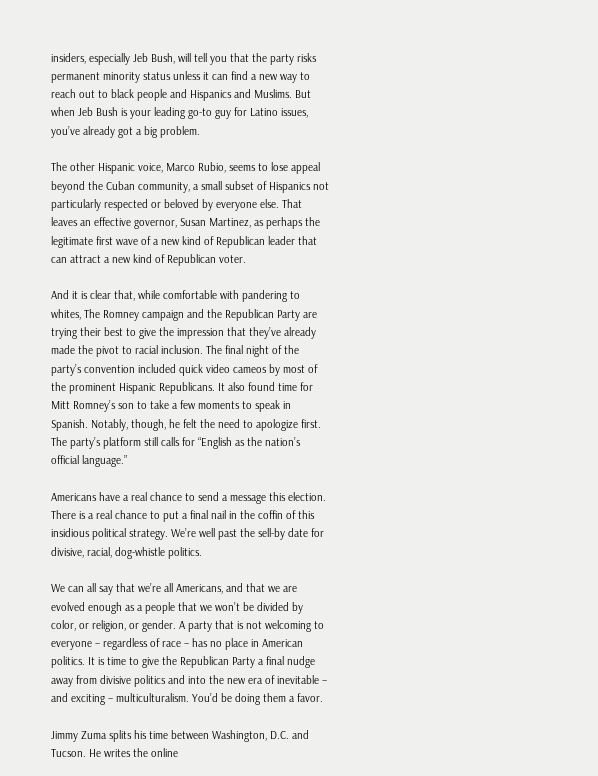insiders, especially Jeb Bush, will tell you that the party risks permanent minority status unless it can find a new way to reach out to black people and Hispanics and Muslims. But when Jeb Bush is your leading go-to guy for Latino issues, you’ve already got a big problem.

The other Hispanic voice, Marco Rubio, seems to lose appeal beyond the Cuban community, a small subset of Hispanics not particularly respected or beloved by everyone else. That leaves an effective governor, Susan Martinez, as perhaps the legitimate first wave of a new kind of Republican leader that can attract a new kind of Republican voter.

And it is clear that, while comfortable with pandering to whites, The Romney campaign and the Republican Party are trying their best to give the impression that they’ve already made the pivot to racial inclusion. The final night of the party’s convention included quick video cameos by most of the prominent Hispanic Republicans. It also found time for Mitt Romney’s son to take a few moments to speak in Spanish. Notably, though, he felt the need to apologize first. The party’s platform still calls for “English as the nation’s official language.”

Americans have a real chance to send a message this election. There is a real chance to put a final nail in the coffin of this insidious political strategy. We’re well past the sell-by date for divisive, racial, dog-whistle politics.

We can all say that we’re all Americans, and that we are evolved enough as a people that we won’t be divided by color, or religion, or gender. A party that is not welcoming to everyone – regardless of race – has no place in American politics. It is time to give the Republican Party a final nudge away from divisive politics and into the new era of inevitable – and exciting – multiculturalism. You’d be doing them a favor.

Jimmy Zuma splits his time between Washington, D.C. and Tucson. He writes the online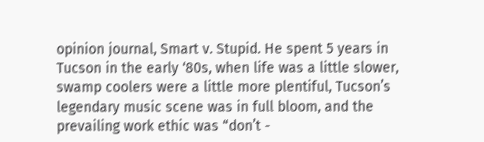opinion journal, Smart v. Stupid. He spent 5 years in Tucson in the early ‘80s, when life was a little slower, swamp coolers were a little more plentiful, Tucson’s legendary music scene was in full bloom, and the prevailing work ethic was “don’t -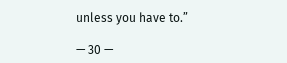unless you have to.”

— 30 —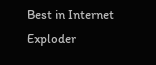Best in Internet Exploder